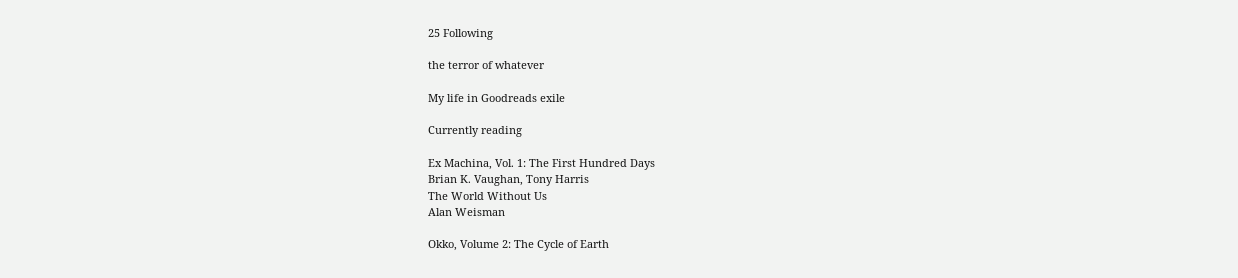25 Following

the terror of whatever

My life in Goodreads exile

Currently reading

Ex Machina, Vol. 1: The First Hundred Days
Brian K. Vaughan, Tony Harris
The World Without Us
Alan Weisman

Okko, Volume 2: The Cycle of Earth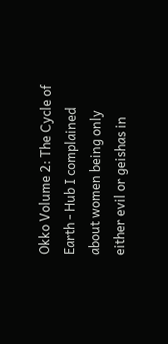Okko Volume 2: The Cycle of Earth - Hub I complained about women being only either evil or geishas in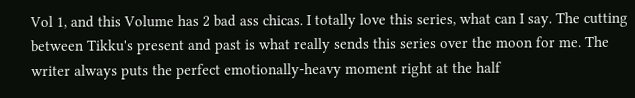Vol 1, and this Volume has 2 bad ass chicas. I totally love this series, what can I say. The cutting between Tikku's present and past is what really sends this series over the moon for me. The writer always puts the perfect emotionally-heavy moment right at the half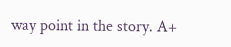way point in the story. A+